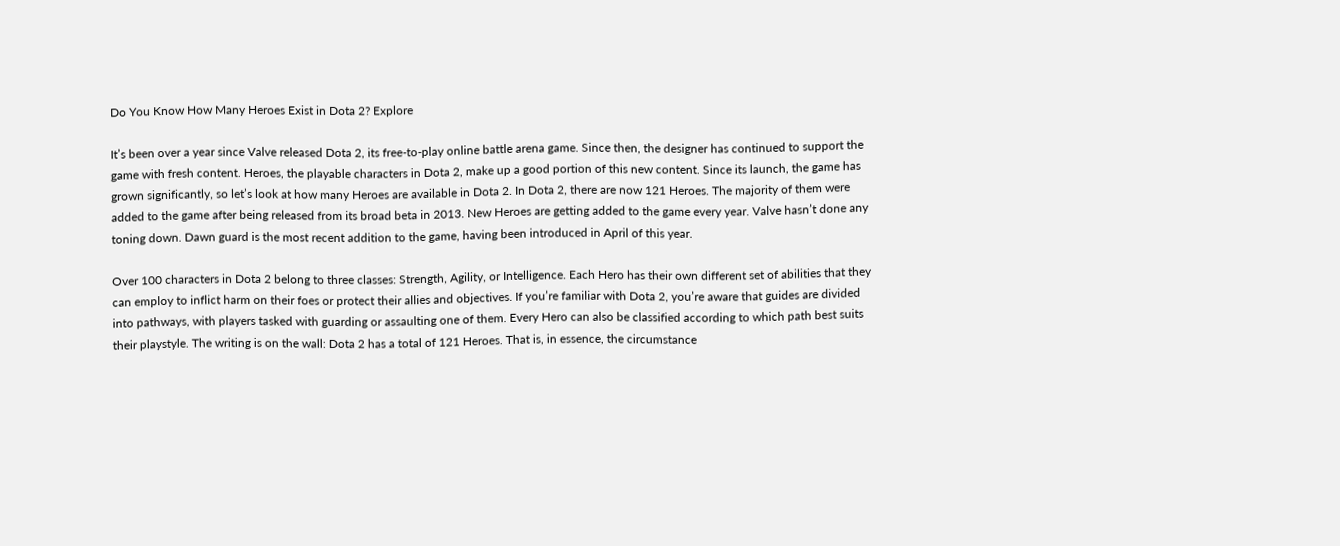Do You Know How Many Heroes Exist in Dota 2? Explore

It’s been over a year since Valve released Dota 2, its free-to-play online battle arena game. Since then, the designer has continued to support the game with fresh content. Heroes, the playable characters in Dota 2, make up a good portion of this new content. Since its launch, the game has grown significantly, so let’s look at how many Heroes are available in Dota 2. In Dota 2, there are now 121 Heroes. The majority of them were added to the game after being released from its broad beta in 2013. New Heroes are getting added to the game every year. Valve hasn’t done any toning down. Dawn guard is the most recent addition to the game, having been introduced in April of this year.

Over 100 characters in Dota 2 belong to three classes: Strength, Agility, or Intelligence. Each Hero has their own different set of abilities that they can employ to inflict harm on their foes or protect their allies and objectives. If you’re familiar with Dota 2, you’re aware that guides are divided into pathways, with players tasked with guarding or assaulting one of them. Every Hero can also be classified according to which path best suits their playstyle. The writing is on the wall: Dota 2 has a total of 121 Heroes. That is, in essence, the circumstance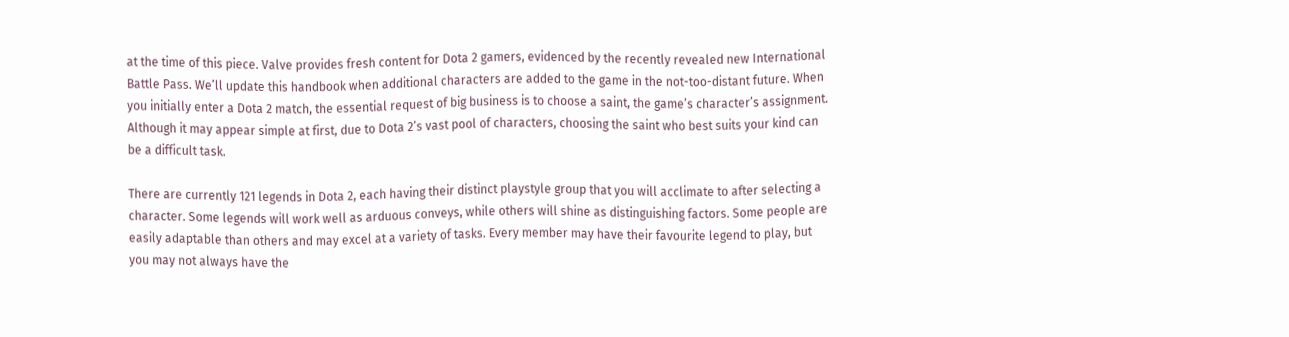at the time of this piece. Valve provides fresh content for Dota 2 gamers, evidenced by the recently revealed new International Battle Pass. We’ll update this handbook when additional characters are added to the game in the not-too-distant future. When you initially enter a Dota 2 match, the essential request of big business is to choose a saint, the game’s character’s assignment. Although it may appear simple at first, due to Dota 2’s vast pool of characters, choosing the saint who best suits your kind can be a difficult task.

There are currently 121 legends in Dota 2, each having their distinct playstyle group that you will acclimate to after selecting a character. Some legends will work well as arduous conveys, while others will shine as distinguishing factors. Some people are easily adaptable than others and may excel at a variety of tasks. Every member may have their favourite legend to play, but you may not always have the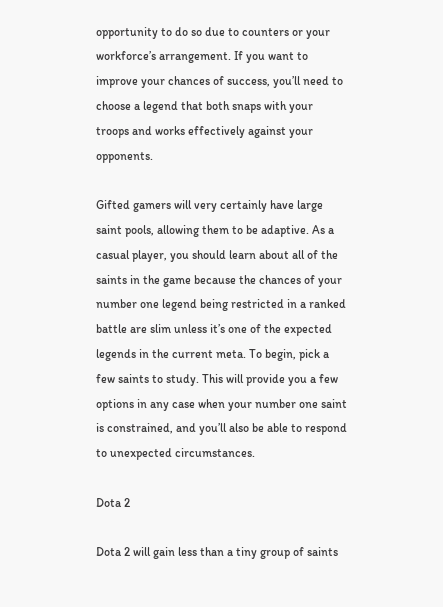opportunity to do so due to counters or your workforce’s arrangement. If you want to improve your chances of success, you’ll need to choose a legend that both snaps with your troops and works effectively against your opponents.

Gifted gamers will very certainly have large saint pools, allowing them to be adaptive. As a casual player, you should learn about all of the saints in the game because the chances of your number one legend being restricted in a ranked battle are slim unless it’s one of the expected legends in the current meta. To begin, pick a few saints to study. This will provide you a few options in any case when your number one saint is constrained, and you’ll also be able to respond to unexpected circumstances.

Dota 2

Dota 2 will gain less than a tiny group of saints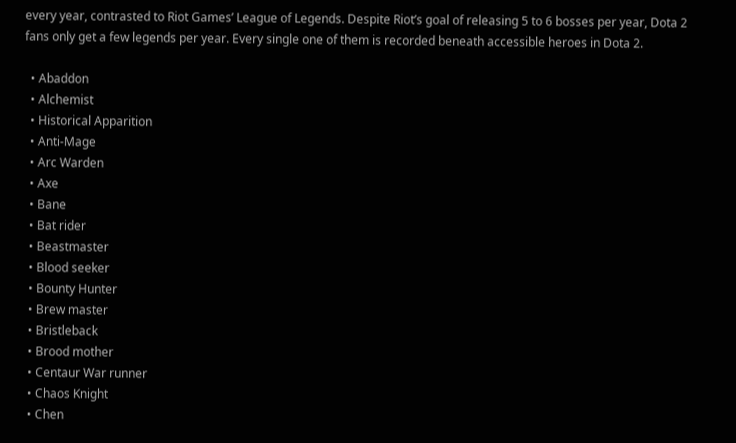every year, contrasted to Riot Games’ League of Legends. Despite Riot’s goal of releasing 5 to 6 bosses per year, Dota 2 fans only get a few legends per year. Every single one of them is recorded beneath accessible heroes in Dota 2.

  • Abaddon
  • Alchemist
  • Historical Apparition
  • Anti-Mage
  • Arc Warden
  • Axe
  • Bane
  • Bat rider
  • Beastmaster
  • Blood seeker
  • Bounty Hunter
  • Brew master
  • Bristleback
  • Brood mother
  • Centaur War runner
  • Chaos Knight
  • Chen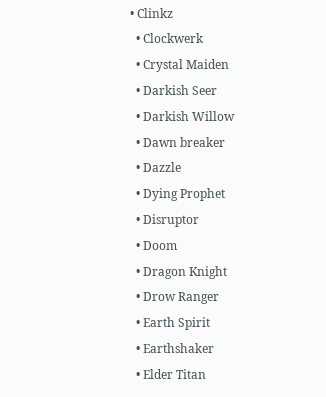• Clinkz
  • Clockwerk
  • Crystal Maiden
  • Darkish Seer
  • Darkish Willow
  • Dawn breaker
  • Dazzle
  • Dying Prophet
  • Disruptor
  • Doom
  • Dragon Knight
  • Drow Ranger
  • Earth Spirit
  • Earthshaker
  • Elder Titan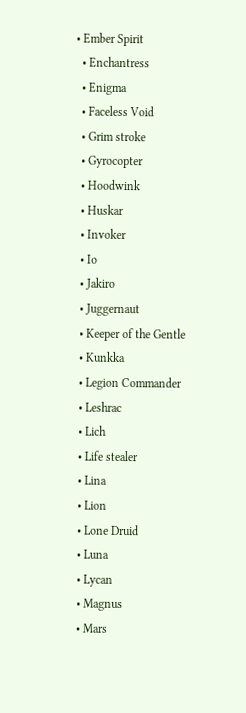• Ember Spirit
  • Enchantress
  • Enigma
  • Faceless Void
  • Grim stroke
  • Gyrocopter
  • Hoodwink
  • Huskar
  • Invoker
  • Io
  • Jakiro
  • Juggernaut
  • Keeper of the Gentle
  • Kunkka
  • Legion Commander
  • Leshrac
  • Lich
  • Life stealer
  • Lina
  • Lion
  • Lone Druid
  • Luna
  • Lycan
  • Magnus
  • Mars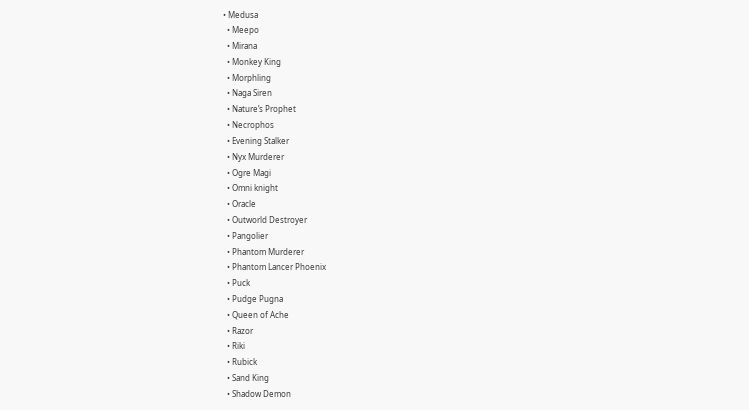• Medusa
  • Meepo
  • Mirana
  • Monkey King
  • Morphling
  • Naga Siren
  • Nature’s Prophet
  • Necrophos
  • Evening Stalker
  • Nyx Murderer
  • Ogre Magi
  • Omni knight
  • Oracle
  • Outworld Destroyer
  • Pangolier
  • Phantom Murderer
  • Phantom Lancer Phoenix
  • Puck
  • Pudge Pugna
  • Queen of Ache
  • Razor
  • Riki
  • Rubick
  • Sand King
  • Shadow Demon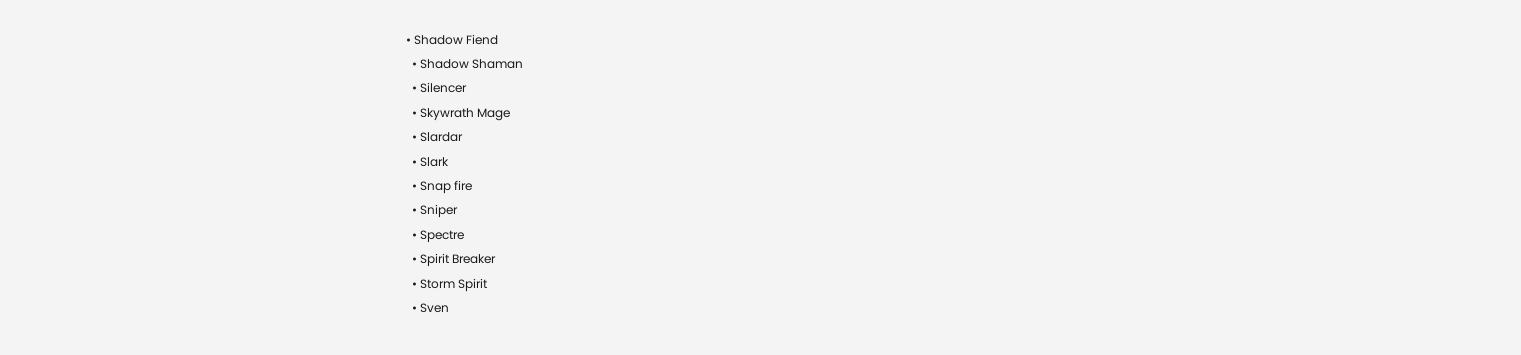• Shadow Fiend
  • Shadow Shaman
  • Silencer
  • Skywrath Mage
  • Slardar
  • Slark
  • Snap fire
  • Sniper
  • Spectre
  • Spirit Breaker
  • Storm Spirit
  • Sven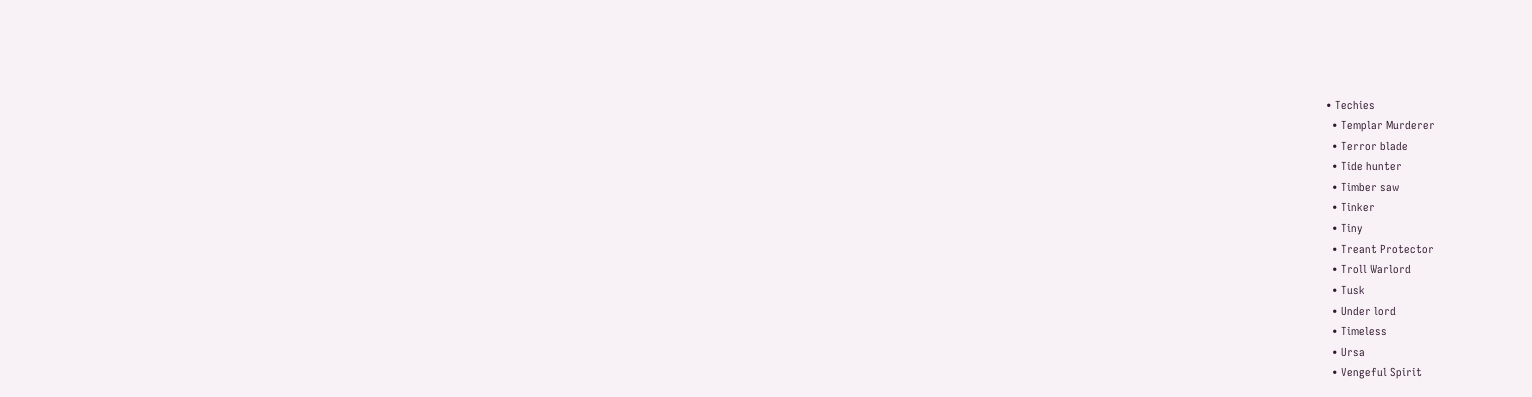• Techies
  • Templar Murderer
  • Terror blade
  • Tide hunter
  • Timber saw
  • Tinker
  • Tiny
  • Treant Protector
  • Troll Warlord
  • Tusk
  • Under lord
  • Timeless
  • Ursa
  • Vengeful Spirit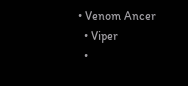• Venom Ancer
  • Viper
  •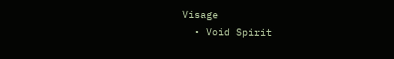Visage
  • Void Spirit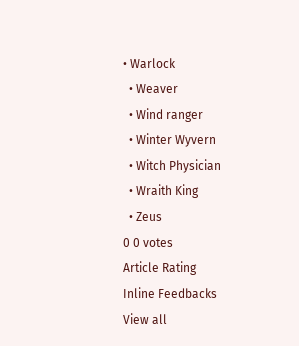• Warlock
  • Weaver
  • Wind ranger
  • Winter Wyvern
  • Witch Physician
  • Wraith King
  • Zeus
0 0 votes
Article Rating
Inline Feedbacks
View all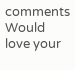comments
Would love your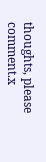thoughts, please comment.x